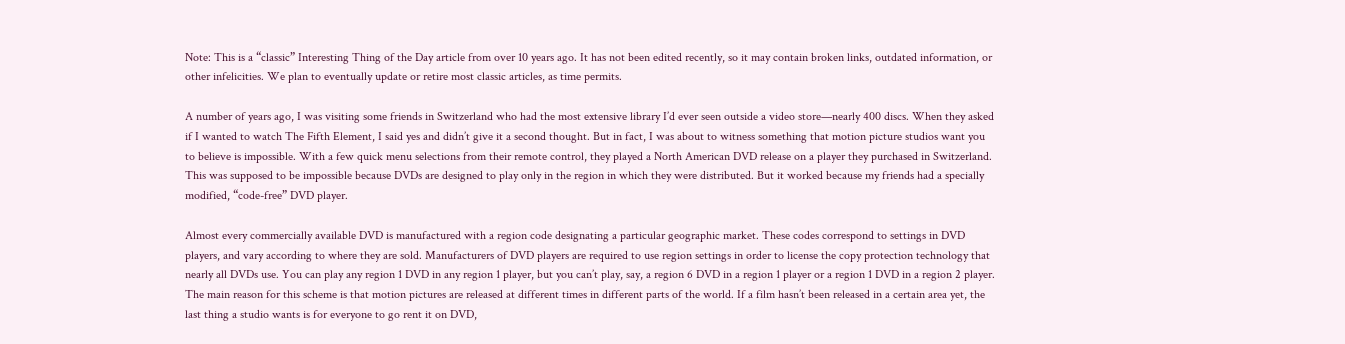Note: This is a “classic” Interesting Thing of the Day article from over 10 years ago. It has not been edited recently, so it may contain broken links, outdated information, or other infelicities. We plan to eventually update or retire most classic articles, as time permits.

A number of years ago, I was visiting some friends in Switzerland who had the most extensive library I’d ever seen outside a video store—nearly 400 discs. When they asked if I wanted to watch The Fifth Element, I said yes and didn’t give it a second thought. But in fact, I was about to witness something that motion picture studios want you to believe is impossible. With a few quick menu selections from their remote control, they played a North American DVD release on a player they purchased in Switzerland. This was supposed to be impossible because DVDs are designed to play only in the region in which they were distributed. But it worked because my friends had a specially modified, “code-free” DVD player.

Almost every commercially available DVD is manufactured with a region code designating a particular geographic market. These codes correspond to settings in DVD players, and vary according to where they are sold. Manufacturers of DVD players are required to use region settings in order to license the copy protection technology that nearly all DVDs use. You can play any region 1 DVD in any region 1 player, but you can’t play, say, a region 6 DVD in a region 1 player or a region 1 DVD in a region 2 player. The main reason for this scheme is that motion pictures are released at different times in different parts of the world. If a film hasn’t been released in a certain area yet, the last thing a studio wants is for everyone to go rent it on DVD,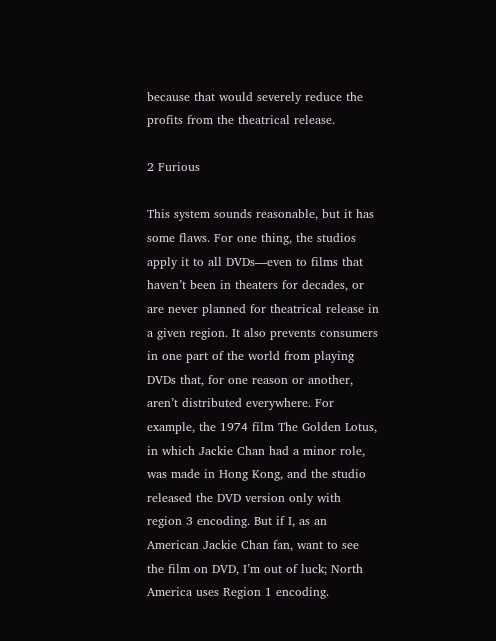because that would severely reduce the profits from the theatrical release.

2 Furious

This system sounds reasonable, but it has some flaws. For one thing, the studios apply it to all DVDs—even to films that haven’t been in theaters for decades, or are never planned for theatrical release in a given region. It also prevents consumers in one part of the world from playing DVDs that, for one reason or another, aren’t distributed everywhere. For example, the 1974 film The Golden Lotus, in which Jackie Chan had a minor role, was made in Hong Kong, and the studio released the DVD version only with region 3 encoding. But if I, as an American Jackie Chan fan, want to see the film on DVD, I’m out of luck; North America uses Region 1 encoding.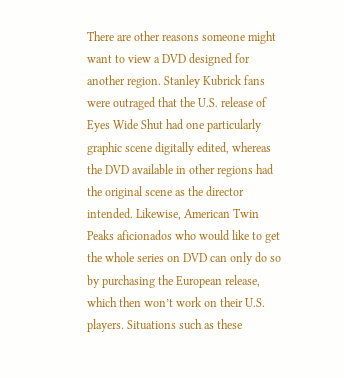There are other reasons someone might want to view a DVD designed for another region. Stanley Kubrick fans were outraged that the U.S. release of Eyes Wide Shut had one particularly graphic scene digitally edited, whereas the DVD available in other regions had the original scene as the director intended. Likewise, American Twin Peaks aficionados who would like to get the whole series on DVD can only do so by purchasing the European release, which then won’t work on their U.S. players. Situations such as these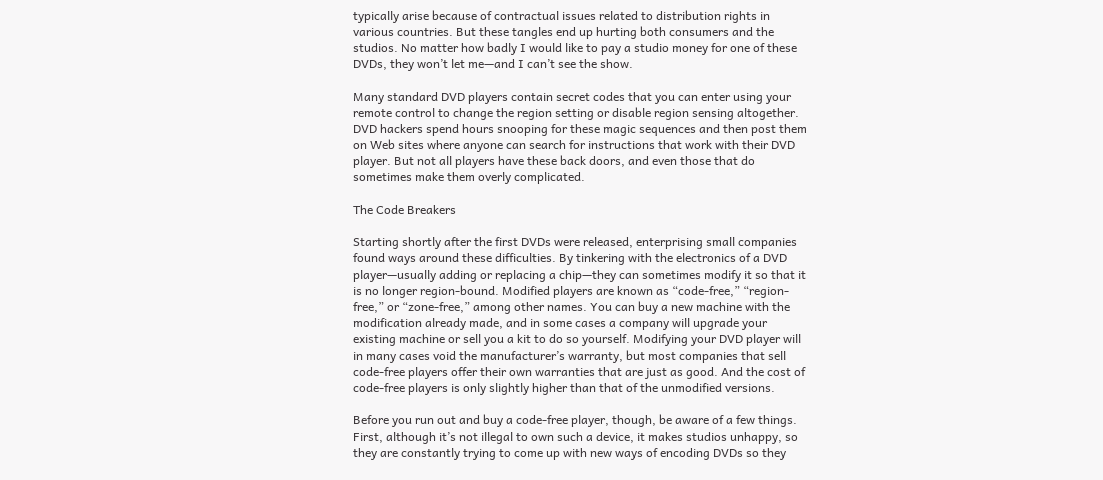typically arise because of contractual issues related to distribution rights in various countries. But these tangles end up hurting both consumers and the studios. No matter how badly I would like to pay a studio money for one of these DVDs, they won’t let me—and I can’t see the show.

Many standard DVD players contain secret codes that you can enter using your remote control to change the region setting or disable region sensing altogether. DVD hackers spend hours snooping for these magic sequences and then post them on Web sites where anyone can search for instructions that work with their DVD player. But not all players have these back doors, and even those that do sometimes make them overly complicated.

The Code Breakers

Starting shortly after the first DVDs were released, enterprising small companies found ways around these difficulties. By tinkering with the electronics of a DVD player—usually adding or replacing a chip—they can sometimes modify it so that it is no longer region-bound. Modified players are known as “code-free,” “region-free,” or “zone-free,” among other names. You can buy a new machine with the modification already made, and in some cases a company will upgrade your existing machine or sell you a kit to do so yourself. Modifying your DVD player will in many cases void the manufacturer’s warranty, but most companies that sell code-free players offer their own warranties that are just as good. And the cost of code-free players is only slightly higher than that of the unmodified versions.

Before you run out and buy a code-free player, though, be aware of a few things. First, although it’s not illegal to own such a device, it makes studios unhappy, so they are constantly trying to come up with new ways of encoding DVDs so they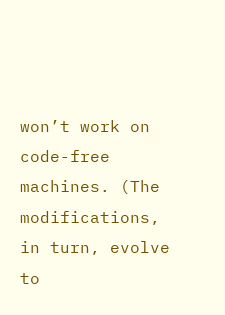won’t work on code-free machines. (The modifications, in turn, evolve to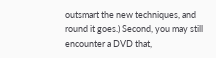outsmart the new techniques, and round it goes.) Second, you may still encounter a DVD that,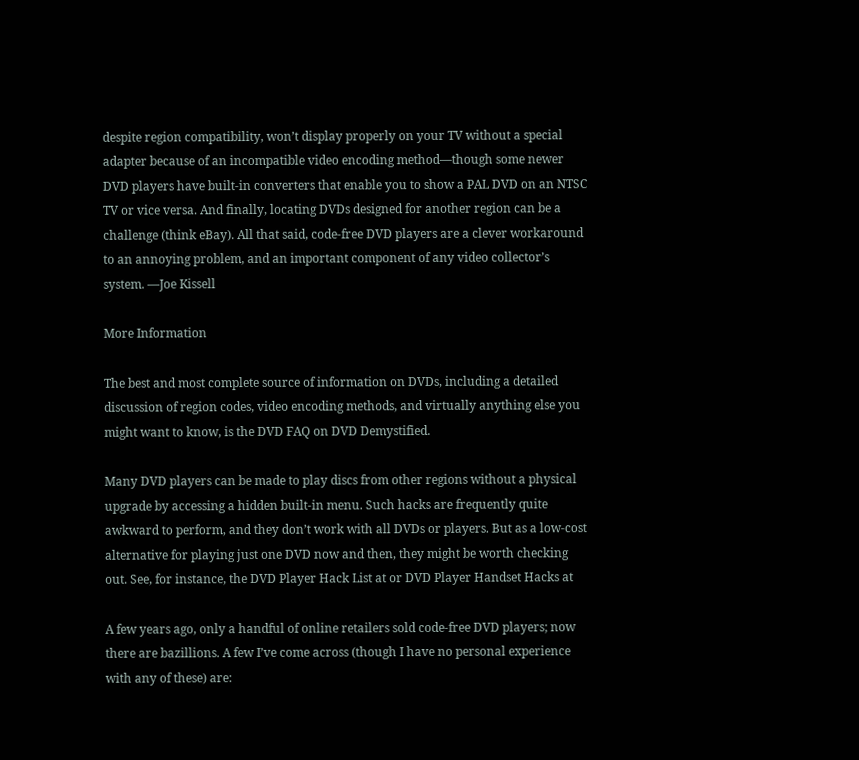despite region compatibility, won’t display properly on your TV without a special adapter because of an incompatible video encoding method—though some newer DVD players have built-in converters that enable you to show a PAL DVD on an NTSC TV or vice versa. And finally, locating DVDs designed for another region can be a challenge (think eBay). All that said, code-free DVD players are a clever workaround to an annoying problem, and an important component of any video collector’s system. —Joe Kissell

More Information

The best and most complete source of information on DVDs, including a detailed discussion of region codes, video encoding methods, and virtually anything else you might want to know, is the DVD FAQ on DVD Demystified.

Many DVD players can be made to play discs from other regions without a physical upgrade by accessing a hidden built-in menu. Such hacks are frequently quite awkward to perform, and they don’t work with all DVDs or players. But as a low-cost alternative for playing just one DVD now and then, they might be worth checking out. See, for instance, the DVD Player Hack List at or DVD Player Handset Hacks at

A few years ago, only a handful of online retailers sold code-free DVD players; now there are bazillions. A few I’ve come across (though I have no personal experience with any of these) are: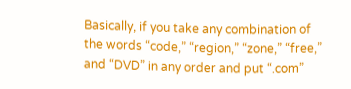Basically, if you take any combination of the words “code,” “region,” “zone,” “free,” and “DVD” in any order and put “.com”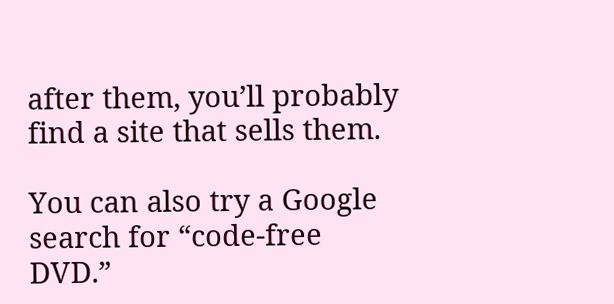after them, you’ll probably find a site that sells them.

You can also try a Google search for “code-free DVD.”